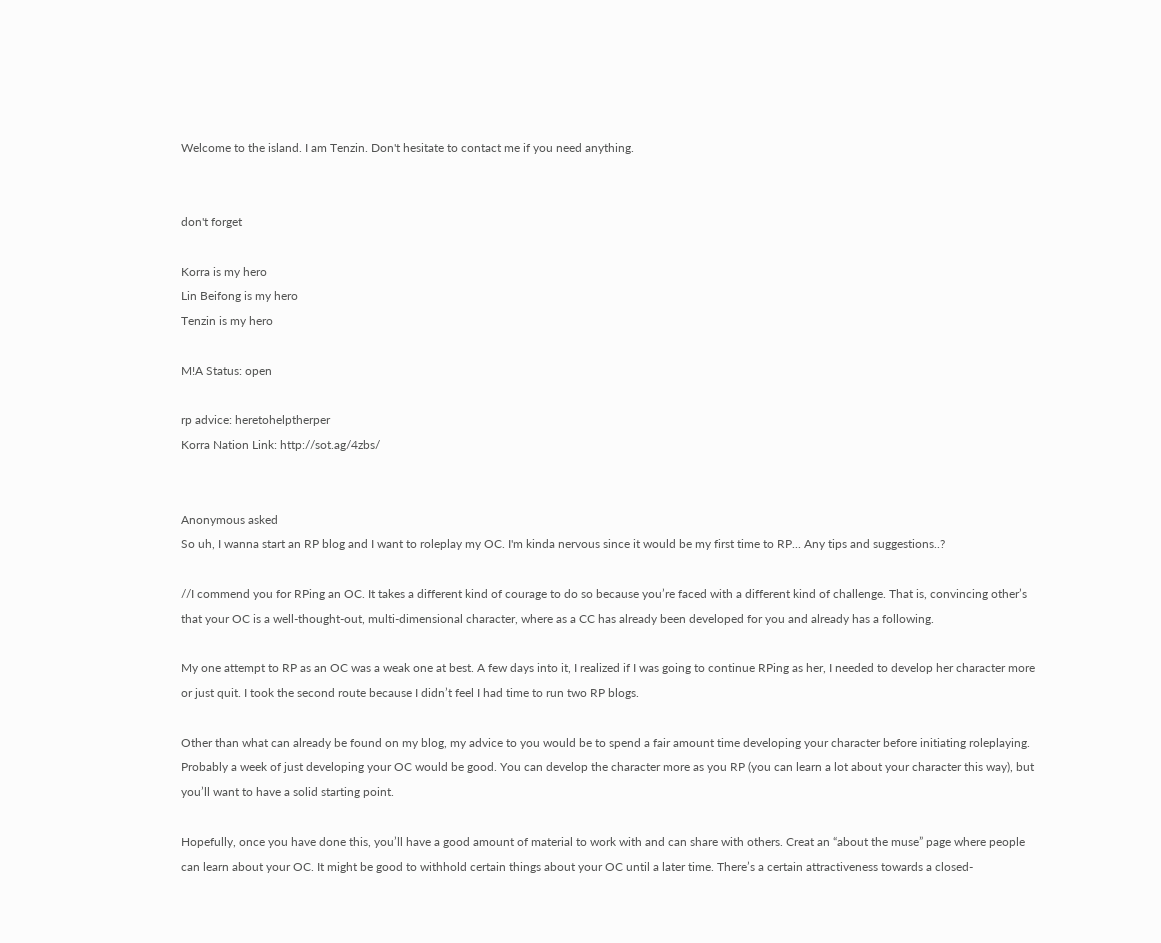Welcome to the island. I am Tenzin. Don't hesitate to contact me if you need anything.


don't forget

Korra is my hero
Lin Beifong is my hero
Tenzin is my hero

M!A Status: open

rp advice: heretohelptherper
Korra Nation Link: http://sot.ag/4zbs/


Anonymous asked
So uh, I wanna start an RP blog and I want to roleplay my OC. I'm kinda nervous since it would be my first time to RP... Any tips and suggestions..?

//I commend you for RPing an OC. It takes a different kind of courage to do so because you’re faced with a different kind of challenge. That is, convincing other’s that your OC is a well-thought-out, multi-dimensional character, where as a CC has already been developed for you and already has a following.

My one attempt to RP as an OC was a weak one at best. A few days into it, I realized if I was going to continue RPing as her, I needed to develop her character more or just quit. I took the second route because I didn’t feel I had time to run two RP blogs.

Other than what can already be found on my blog, my advice to you would be to spend a fair amount time developing your character before initiating roleplaying. Probably a week of just developing your OC would be good. You can develop the character more as you RP (you can learn a lot about your character this way), but you’ll want to have a solid starting point.

Hopefully, once you have done this, you’ll have a good amount of material to work with and can share with others. Creat an “about the muse” page where people can learn about your OC. It might be good to withhold certain things about your OC until a later time. There’s a certain attractiveness towards a closed-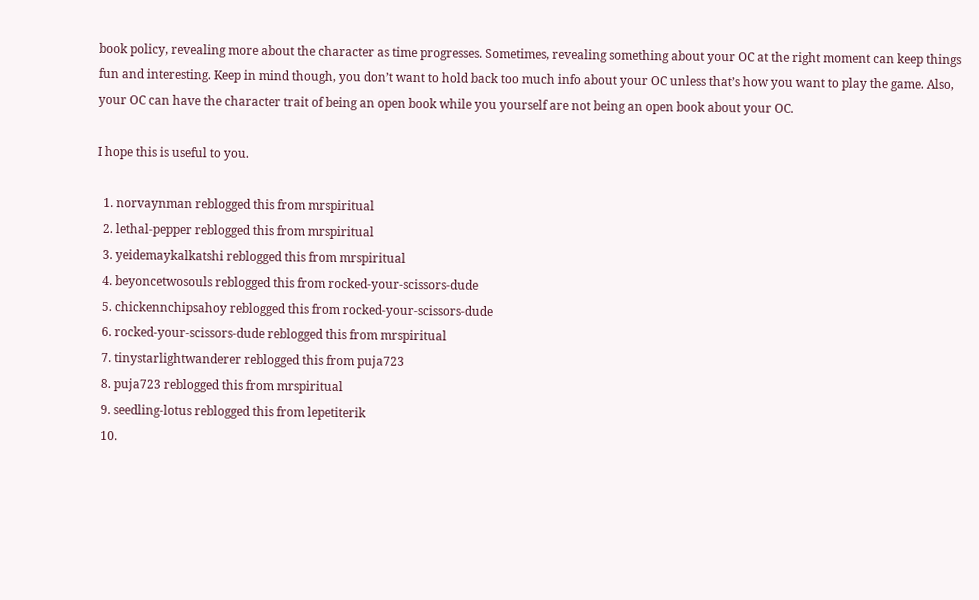book policy, revealing more about the character as time progresses. Sometimes, revealing something about your OC at the right moment can keep things fun and interesting. Keep in mind though, you don’t want to hold back too much info about your OC unless that’s how you want to play the game. Also, your OC can have the character trait of being an open book while you yourself are not being an open book about your OC.

I hope this is useful to you.

  1. norvaynman reblogged this from mrspiritual
  2. lethal-pepper reblogged this from mrspiritual
  3. yeidemaykalkatshi reblogged this from mrspiritual
  4. beyoncetwosouls reblogged this from rocked-your-scissors-dude
  5. chickennchipsahoy reblogged this from rocked-your-scissors-dude
  6. rocked-your-scissors-dude reblogged this from mrspiritual
  7. tinystarlightwanderer reblogged this from puja723
  8. puja723 reblogged this from mrspiritual
  9. seedling-lotus reblogged this from lepetiterik
  10.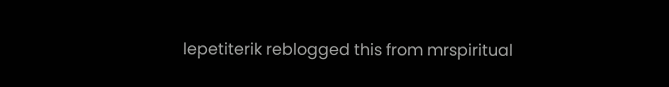lepetiterik reblogged this from mrspiritual